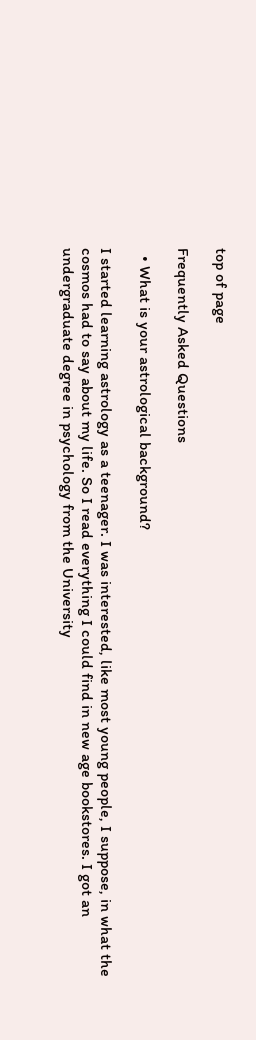top of page

Frequently Asked Questions

  • What is your astrological background?

I started learning astrology as a teenager. I was interested, like most young people, I suppose, in what the cosmos had to say about my life. So I read everything I could find in new age bookstores. I got an  undergraduate degree in psychology from the University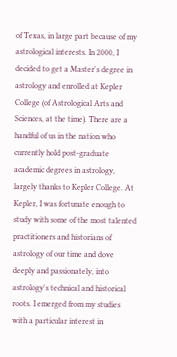of Texas, in large part because of my astrological interests. In 2000, I decided to get a Master's degree in astrology and enrolled at Kepler College (of Astrological Arts and Sciences, at the time). There are a handful of us in the nation who currently hold post-graduate academic degrees in astrology, largely thanks to Kepler College. At Kepler, I was fortunate enough to study with some of the most talented practitioners and historians of astrology of our time and dove deeply and passionately, into astrology's technical and historical roots. I emerged from my studies with a particular interest in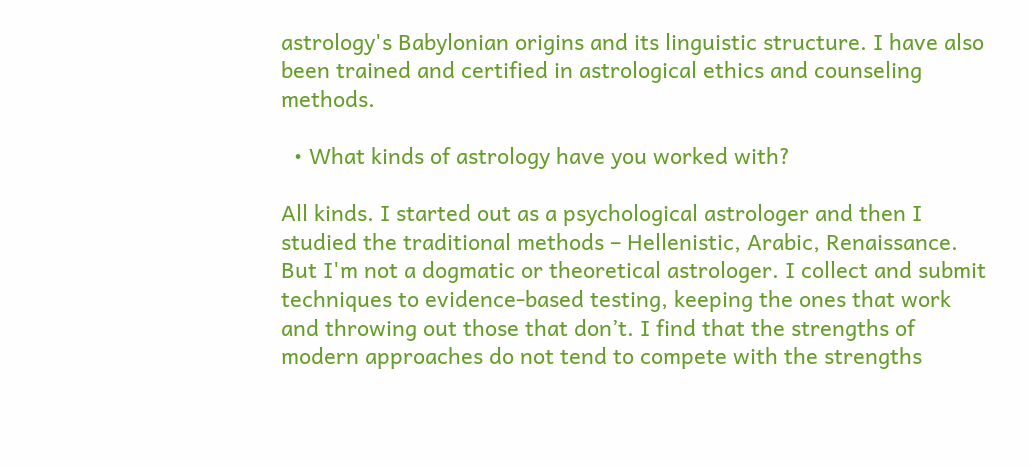astrology's Babylonian origins and its linguistic structure. I have also been trained and certified in astrological ethics and counseling methods.

  • What kinds of astrology have you worked with?

All kinds. I started out as a psychological astrologer and then I studied the traditional methods – Hellenistic, Arabic, Renaissance. But I'm not a dogmatic or theoretical astrologer. I collect and submit techniques to evidence-based testing, keeping the ones that work and throwing out those that don’t. I find that the strengths of modern approaches do not tend to compete with the strengths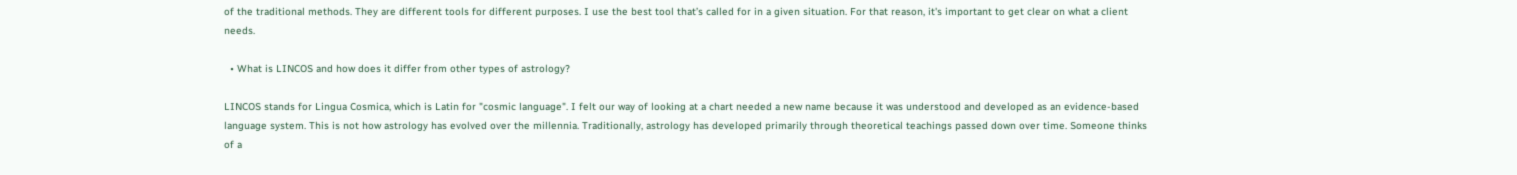of the traditional methods. They are different tools for different purposes. I use the best tool that’s called for in a given situation. For that reason, it's important to get clear on what a client needs.

  • What is LINCOS and how does it differ from other types of astrology?

LINCOS stands for Lingua Cosmica, which is Latin for "cosmic language". I felt our way of looking at a chart needed a new name because it was understood and developed as an evidence-based language system. This is not how astrology has evolved over the millennia. Traditionally, astrology has developed primarily through theoretical teachings passed down over time. Someone thinks of a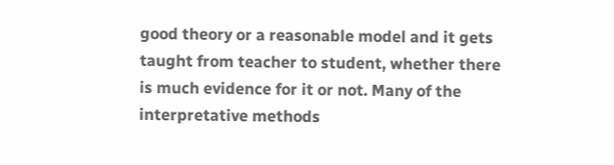good theory or a reasonable model and it gets taught from teacher to student, whether there is much evidence for it or not. Many of the interpretative methods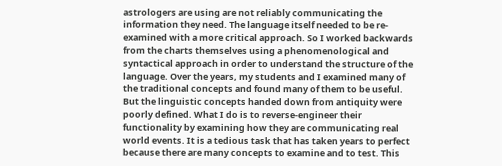astrologers are using are not reliably communicating the information they need. The language itself needed to be re-examined with a more critical approach. So I worked backwards from the charts themselves using a phenomenological and syntactical approach in order to understand the structure of the language. Over the years, my students and I examined many of the traditional concepts and found many of them to be useful. But the linguistic concepts handed down from antiquity were poorly defined. What I do is to reverse-engineer their functionality by examining how they are communicating real world events. It is a tedious task that has taken years to perfect because there are many concepts to examine and to test. This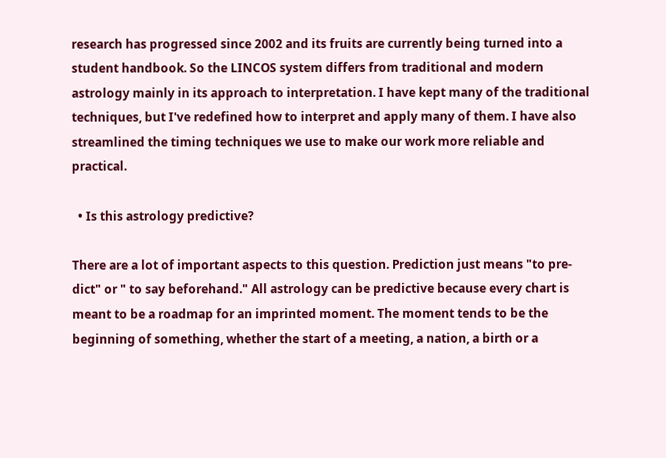research has progressed since 2002 and its fruits are currently being turned into a student handbook. So the LINCOS system differs from traditional and modern astrology mainly in its approach to interpretation. I have kept many of the traditional techniques, but I've redefined how to interpret and apply many of them. I have also streamlined the timing techniques we use to make our work more reliable and practical.

  • Is this astrology predictive?

There are a lot of important aspects to this question. Prediction just means "to pre-dict" or " to say beforehand." All astrology can be predictive because every chart is meant to be a roadmap for an imprinted moment. The moment tends to be the beginning of something, whether the start of a meeting, a nation, a birth or a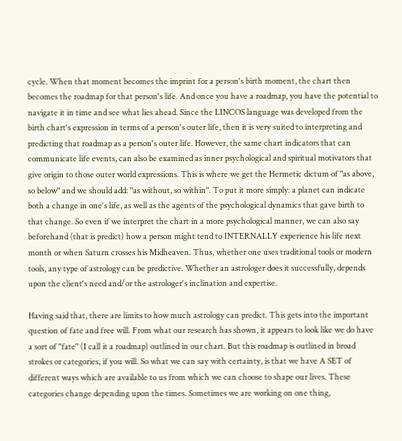cycle. When that moment becomes the imprint for a person's birth moment, the chart then becomes the roadmap for that person's life. And once you have a roadmap, you have the potential to navigate it in time and see what lies ahead. Since the LINCOS language was developed from the birth chart's expression in terms of a person's outer life, then it is very suited to interpreting and predicting that roadmap as a person's outer life. However, the same chart indicators that can communicate life events, can also be examined as inner psychological and spiritual motivators that give origin to those outer world expressions. This is where we get the Hermetic dictum of "as above, so below" and we should add: "as without, so within". To put it more simply: a planet can indicate both a change in one's life, as well as the agents of the psychological dynamics that gave birth to that change. So even if we interpret the chart in a more psychological manner, we can also say beforehand (that is predict) how a person might tend to INTERNALLY experience his life next month or when Saturn crosses his Midheaven. Thus, whether one uses traditional tools or modern tools, any type of astrology can be predictive. Whether an astrologer does it successfully, depends upon the client's need and/or the astrologer's inclination and expertise.

Having said that, there are limits to how much astrology can predict. This gets into the important question of fate and free will. From what our research has shown, it appears to look like we do have a sort of "fate" (I call it a roadmap) outlined in our chart. But this roadmap is outlined in broad strokes or categories, if you will. So what we can say with certainty, is that we have A SET of different ways which are available to us from which we can choose to shape our lives. These categories change depending upon the times. Sometimes we are working on one thing,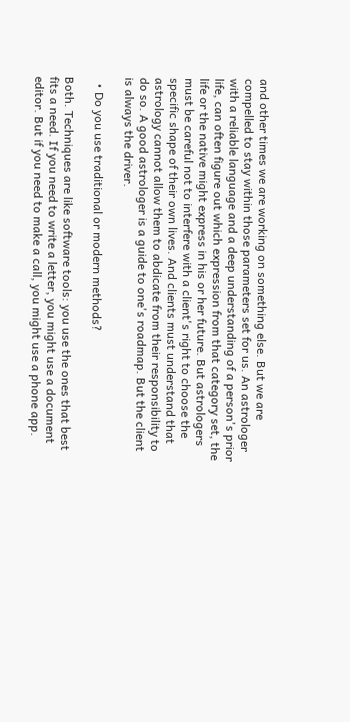and other times we are working on something else. But we are compelled to stay within those parameters set for us. An astrologer with a reliable language and a deep understanding of a person's prior life, can often figure out which expression from that category set, the life or the native might express in his or her future. But astrologers must be careful not to interfere with a client's right to choose the specific shape of their own lives. And clients must understand that astrology cannot allow them to abdicate from their responsibility to do so. A good astrologer is a guide to one's roadmap. But the client is always the driver.

  • Do you use traditional or modern methods?

Both. Techniques are like software tools: you use the ones that best fits a need. If you need to write a letter, you might use a document editor. But if you need to make a call, you might use a phone app.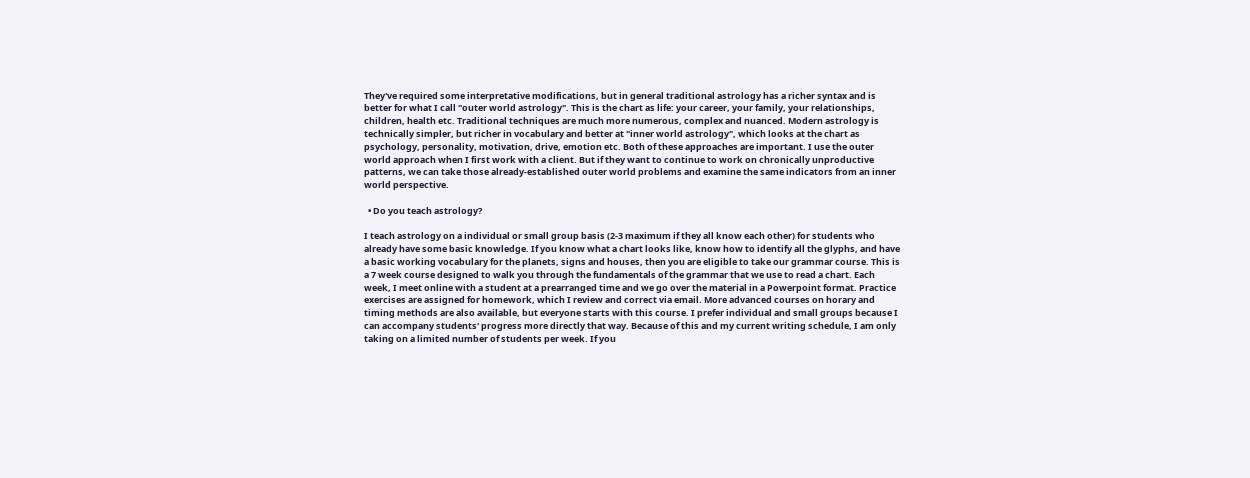They've required some interpretative modifications, but in general traditional astrology has a richer syntax and is better for what I call "outer world astrology". This is the chart as life: your career, your family, your relationships, children, health etc. Traditional techniques are much more numerous, complex and nuanced. Modern astrology is technically simpler, but richer in vocabulary and better at "inner world astrology", which looks at the chart as psychology, personality, motivation, drive, emotion etc. Both of these approaches are important. I use the outer world approach when I first work with a client. But if they want to continue to work on chronically unproductive patterns, we can take those already-established outer world problems and examine the same indicators from an inner world perspective.

  • Do you teach astrology?

I teach astrology on a individual or small group basis (2-3 maximum if they all know each other) for students who already have some basic knowledge. If you know what a chart looks like, know how to identify all the glyphs, and have a basic working vocabulary for the planets, signs and houses, then you are eligible to take our grammar course. This is a 7 week course designed to walk you through the fundamentals of the grammar that we use to read a chart. Each week, I meet online with a student at a prearranged time and we go over the material in a Powerpoint format. Practice exercises are assigned for homework, which I review and correct via email. More advanced courses on horary and timing methods are also available, but everyone starts with this course. I prefer individual and small groups because I can accompany students' progress more directly that way. Because of this and my current writing schedule, I am only taking on a limited number of students per week. If you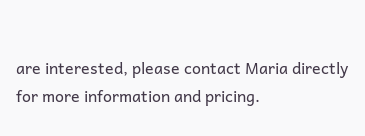are interested, please contact Maria directly for more information and pricing.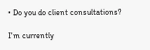• Do you do client consultations?

I'm currently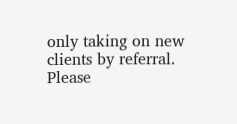only taking on new clients by referral. Please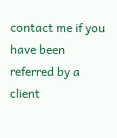contact me if you have been referred by a client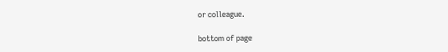or colleague.

bottom of page